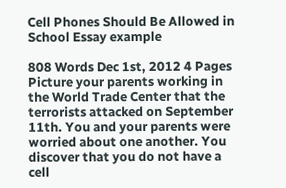Cell Phones Should Be Allowed in School Essay example

808 Words Dec 1st, 2012 4 Pages
Picture your parents working in the World Trade Center that the terrorists attacked on September 11th. You and your parents were worried about one another. You discover that you do not have a cell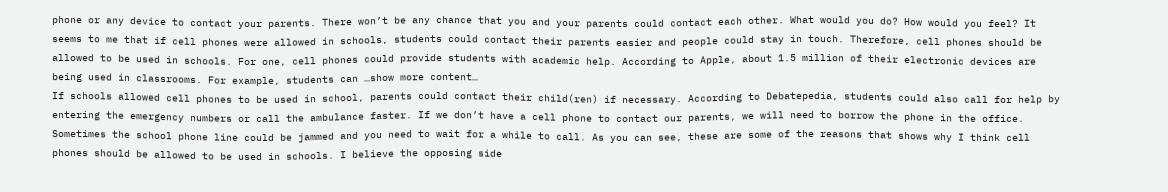phone or any device to contact your parents. There won’t be any chance that you and your parents could contact each other. What would you do? How would you feel? It seems to me that if cell phones were allowed in schools, students could contact their parents easier and people could stay in touch. Therefore, cell phones should be allowed to be used in schools. For one, cell phones could provide students with academic help. According to Apple, about 1.5 million of their electronic devices are being used in classrooms. For example, students can …show more content…
If schools allowed cell phones to be used in school, parents could contact their child(ren) if necessary. According to Debatepedia, students could also call for help by entering the emergency numbers or call the ambulance faster. If we don’t have a cell phone to contact our parents, we will need to borrow the phone in the office. Sometimes the school phone line could be jammed and you need to wait for a while to call. As you can see, these are some of the reasons that shows why I think cell phones should be allowed to be used in schools. I believe the opposing side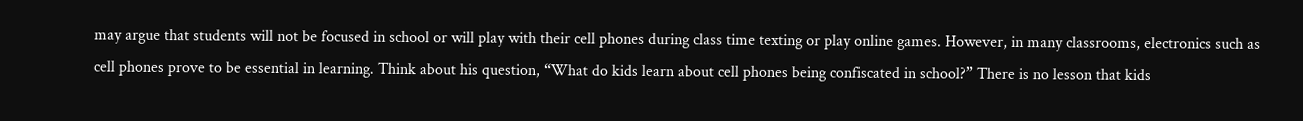may argue that students will not be focused in school or will play with their cell phones during class time texting or play online games. However, in many classrooms, electronics such as cell phones prove to be essential in learning. Think about his question, “What do kids learn about cell phones being confiscated in school?” There is no lesson that kids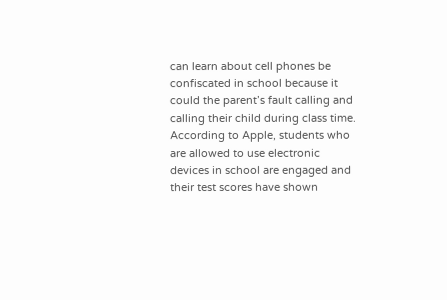can learn about cell phones be confiscated in school because it could the parent’s fault calling and calling their child during class time. According to Apple, students who are allowed to use electronic devices in school are engaged and their test scores have shown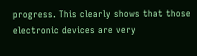progress. This clearly shows that those electronic devices are very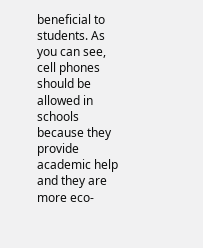beneficial to students. As you can see, cell phones should be allowed in schools because they provide academic help and they are more eco-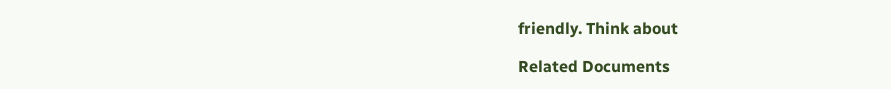friendly. Think about

Related Documents